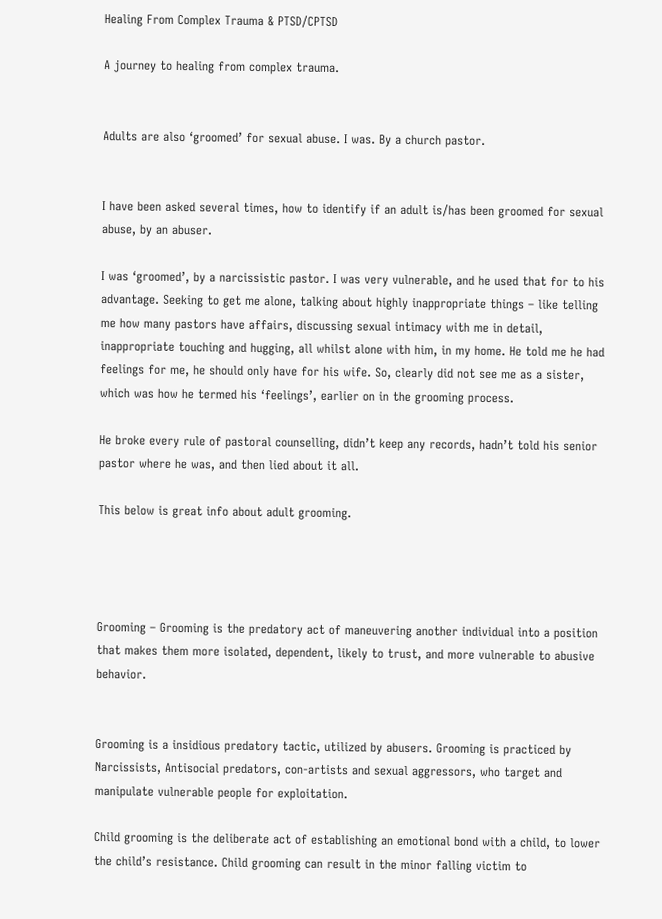Healing From Complex Trauma & PTSD/CPTSD

A journey to healing from complex trauma.


Adults are also ‘groomed’ for sexual abuse. I was. By a church pastor.


I have been asked several times, how to identify if an adult is/has been groomed for sexual abuse, by an abuser.

I was ‘groomed’, by a narcissistic pastor. I was very vulnerable, and he used that for to his advantage. Seeking to get me alone, talking about highly inappropriate things – like telling me how many pastors have affairs, discussing sexual intimacy with me in detail, inappropriate touching and hugging, all whilst alone with him, in my home. He told me he had feelings for me, he should only have for his wife. So, clearly did not see me as a sister, which was how he termed his ‘feelings’, earlier on in the grooming process.

He broke every rule of pastoral counselling, didn’t keep any records, hadn’t told his senior pastor where he was, and then lied about it all.

This below is great info about adult grooming.




Grooming – Grooming is the predatory act of maneuvering another individual into a position that makes them more isolated, dependent, likely to trust, and more vulnerable to abusive behavior.


Grooming is a insidious predatory tactic, utilized by abusers. Grooming is practiced by Narcissists, Antisocial predators, con-artists and sexual aggressors, who target and manipulate vulnerable people for exploitation.

Child grooming is the deliberate act of establishing an emotional bond with a child, to lower the child’s resistance. Child grooming can result in the minor falling victim to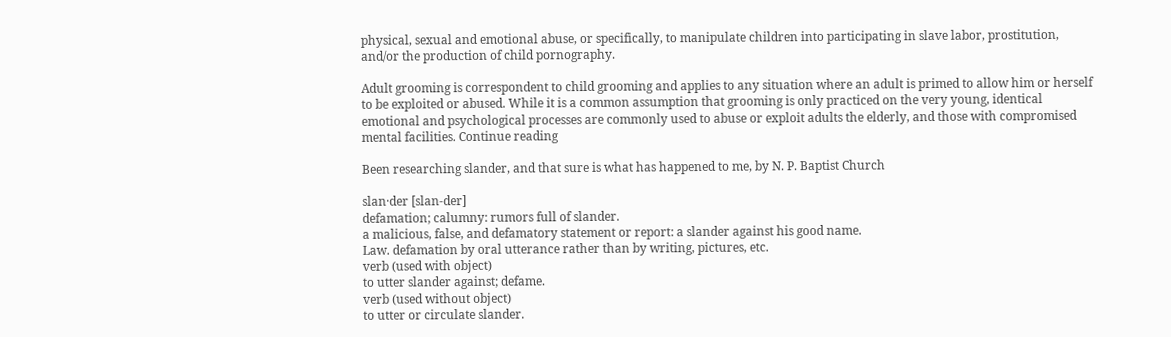physical, sexual and emotional abuse, or specifically, to manipulate children into participating in slave labor, prostitution, and/or the production of child pornography.

Adult grooming is correspondent to child grooming and applies to any situation where an adult is primed to allow him or herself to be exploited or abused. While it is a common assumption that grooming is only practiced on the very young, identical emotional and psychological processes are commonly used to abuse or exploit adults the elderly, and those with compromised mental facilities. Continue reading

Been researching slander, and that sure is what has happened to me, by N. P. Baptist Church

slan·der [slan-der]
defamation; calumny: rumors full of slander.
a malicious, false, and defamatory statement or report: a slander against his good name.
Law. defamation by oral utterance rather than by writing, pictures, etc.
verb (used with object)
to utter slander against; defame.
verb (used without object)
to utter or circulate slander.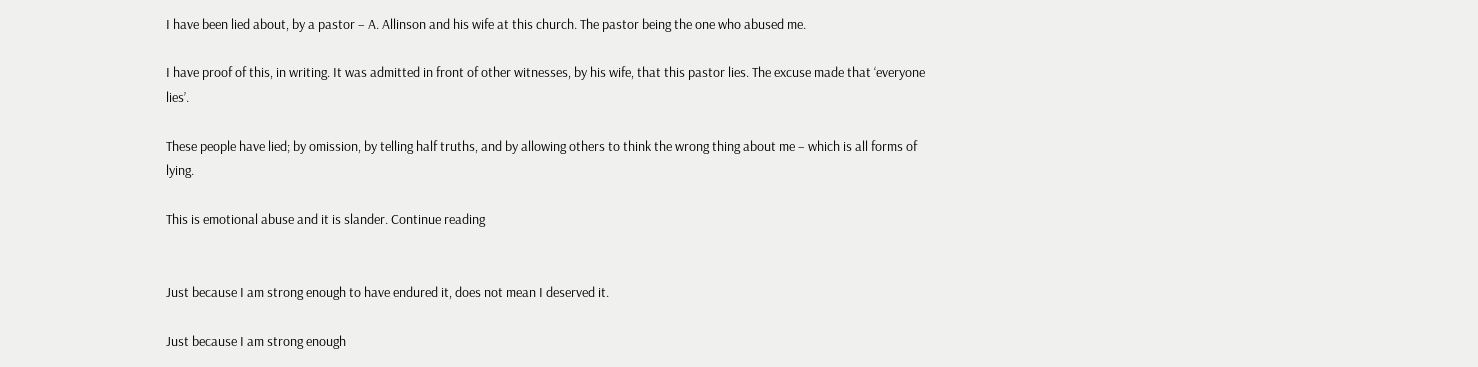I have been lied about, by a pastor – A. Allinson and his wife at this church. The pastor being the one who abused me.

I have proof of this, in writing. It was admitted in front of other witnesses, by his wife, that this pastor lies. The excuse made that ‘everyone lies’.

These people have lied; by omission, by telling half truths, and by allowing others to think the wrong thing about me – which is all forms of lying.

This is emotional abuse and it is slander. Continue reading


Just because I am strong enough to have endured it, does not mean I deserved it.

Just because I am strong enough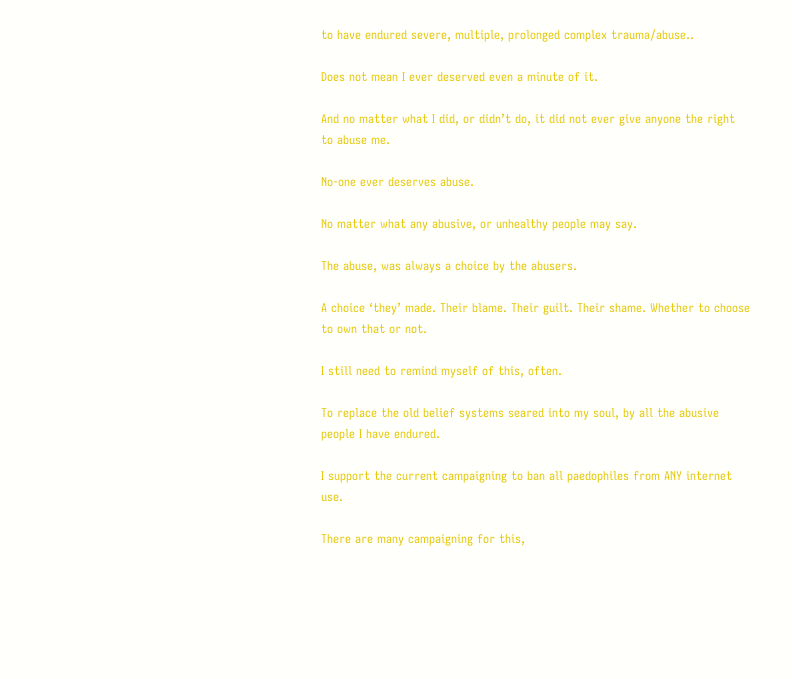to have endured severe, multiple, prolonged complex trauma/abuse..

Does not mean I ever deserved even a minute of it.

And no matter what I did, or didn’t do, it did not ever give anyone the right to abuse me.

No-one ever deserves abuse.

No matter what any abusive, or unhealthy people may say.

The abuse, was always a choice by the abusers.

A choice ‘they’ made. Their blame. Their guilt. Their shame. Whether to choose to own that or not.

I still need to remind myself of this, often.

To replace the old belief systems seared into my soul, by all the abusive people I have endured.

I support the current campaigning to ban all paedophiles from ANY internet use.

There are many campaigning for this,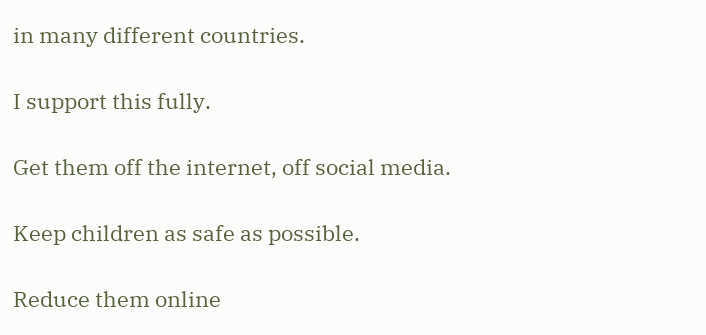in many different countries.

I support this fully.

Get them off the internet, off social media.

Keep children as safe as possible.

Reduce them online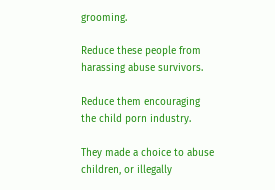grooming.

Reduce these people from harassing abuse survivors.

Reduce them encouraging the child porn industry.

They made a choice to abuse children, or illegally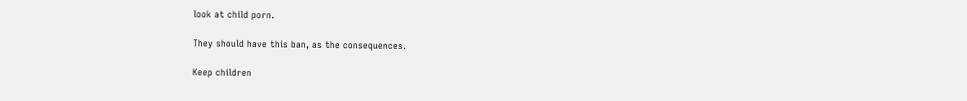look at child porn.

They should have this ban, as the consequences.

Keep children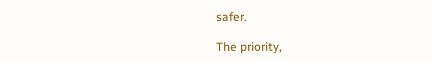safer.

The priority,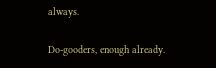always.

Do-gooders, enough already.